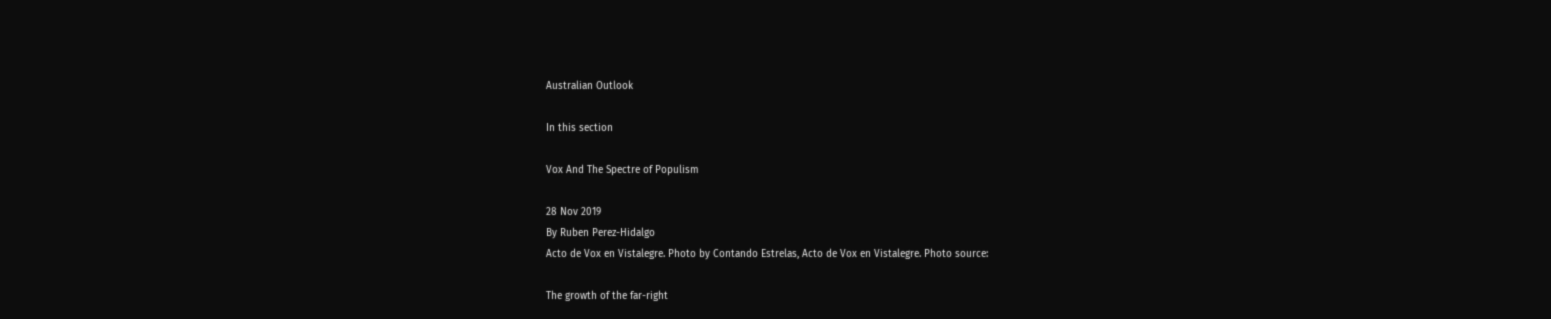Australian Outlook

In this section

Vox And The Spectre of Populism

28 Nov 2019
By Ruben Perez-Hidalgo
Acto de Vox en Vistalegre. Photo by Contando Estrelas, Acto de Vox en Vistalegre. Photo source:

The growth of the far-right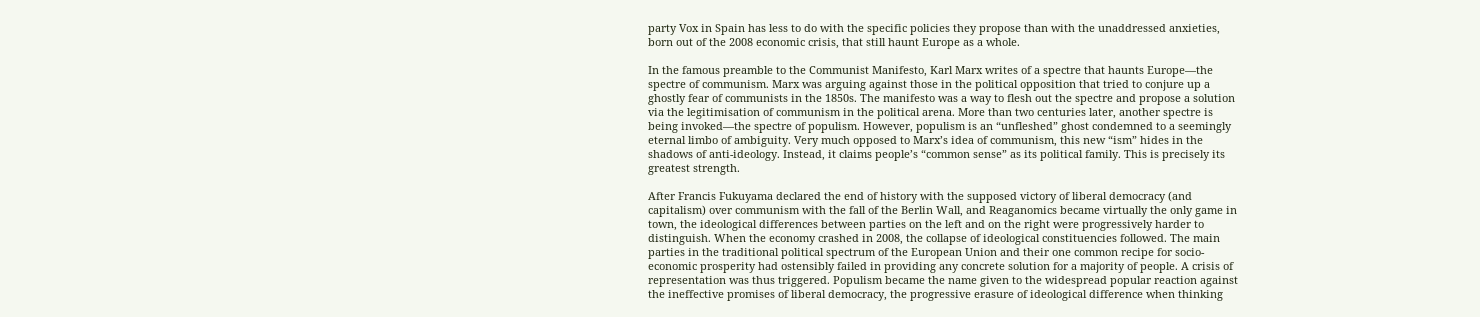party Vox in Spain has less to do with the specific policies they propose than with the unaddressed anxieties, born out of the 2008 economic crisis, that still haunt Europe as a whole.

In the famous preamble to the Communist Manifesto, Karl Marx writes of a spectre that haunts Europe—the spectre of communism. Marx was arguing against those in the political opposition that tried to conjure up a ghostly fear of communists in the 1850s. The manifesto was a way to flesh out the spectre and propose a solution via the legitimisation of communism in the political arena. More than two centuries later, another spectre is being invoked—the spectre of populism. However, populism is an “unfleshed” ghost condemned to a seemingly eternal limbo of ambiguity. Very much opposed to Marx’s idea of communism, this new “ism” hides in the shadows of anti-ideology. Instead, it claims people’s “common sense” as its political family. This is precisely its greatest strength.

After Francis Fukuyama declared the end of history with the supposed victory of liberal democracy (and capitalism) over communism with the fall of the Berlin Wall, and Reaganomics became virtually the only game in town, the ideological differences between parties on the left and on the right were progressively harder to distinguish. When the economy crashed in 2008, the collapse of ideological constituencies followed. The main parties in the traditional political spectrum of the European Union and their one common recipe for socio-economic prosperity had ostensibly failed in providing any concrete solution for a majority of people. A crisis of representation was thus triggered. Populism became the name given to the widespread popular reaction against the ineffective promises of liberal democracy, the progressive erasure of ideological difference when thinking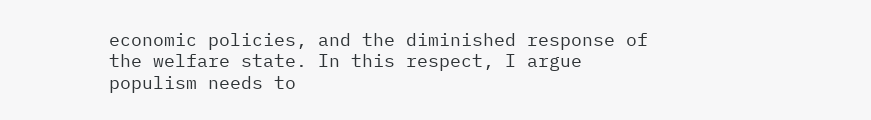economic policies, and the diminished response of the welfare state. In this respect, I argue populism needs to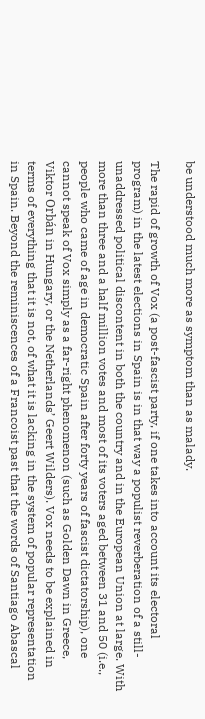be understood much more as symptom than as malady.

The rapid of growth of Vox (a post-fascist party, if one takes into account its electoral program) in the latest elections in Spain is in that way a populist reverberation of a still-unaddressed political discontent in both the country and in the European Union at large. With more than three and a half million votes and most of its voters aged between 31 and 50 (i.e., people who came of age in democratic Spain after forty years of fascist dictatorship), one cannot speak of Vox simply as a far-right phenomenon (such as Golden Dawn in Greece, Viktor Orbán in Hungary, or the Netherlands’ Geert Wilders). Vox needs to be explained in terms of everything that it is not, of what it is lacking in the system of popular representation in Spain. Beyond the reminiscences of a Francoist past that the words of Santiago Abascal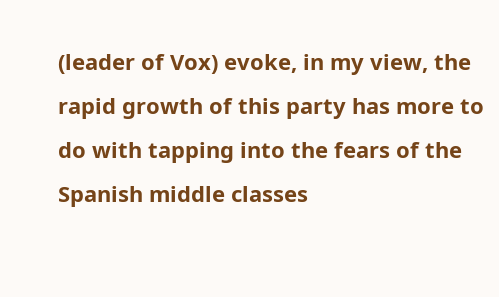(leader of Vox) evoke, in my view, the rapid growth of this party has more to do with tapping into the fears of the Spanish middle classes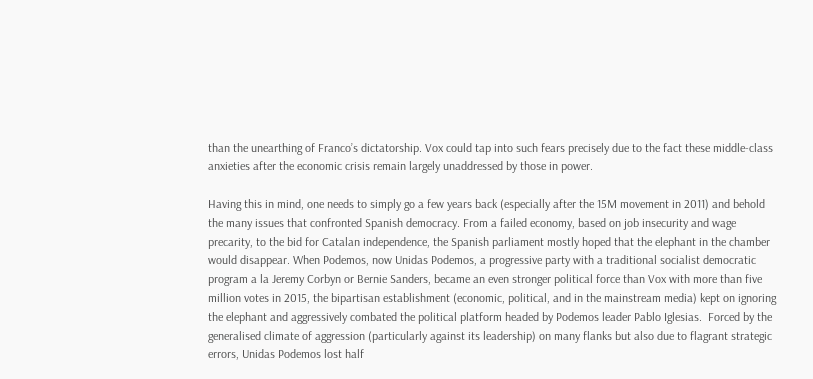than the unearthing of Franco’s dictatorship. Vox could tap into such fears precisely due to the fact these middle-class anxieties after the economic crisis remain largely unaddressed by those in power.

Having this in mind, one needs to simply go a few years back (especially after the 15M movement in 2011) and behold the many issues that confronted Spanish democracy. From a failed economy, based on job insecurity and wage precarity, to the bid for Catalan independence, the Spanish parliament mostly hoped that the elephant in the chamber would disappear. When Podemos, now Unidas Podemos, a progressive party with a traditional socialist democratic program a la Jeremy Corbyn or Bernie Sanders, became an even stronger political force than Vox with more than five million votes in 2015, the bipartisan establishment (economic, political, and in the mainstream media) kept on ignoring the elephant and aggressively combated the political platform headed by Podemos leader Pablo Iglesias.  Forced by the generalised climate of aggression (particularly against its leadership) on many flanks but also due to flagrant strategic errors, Unidas Podemos lost half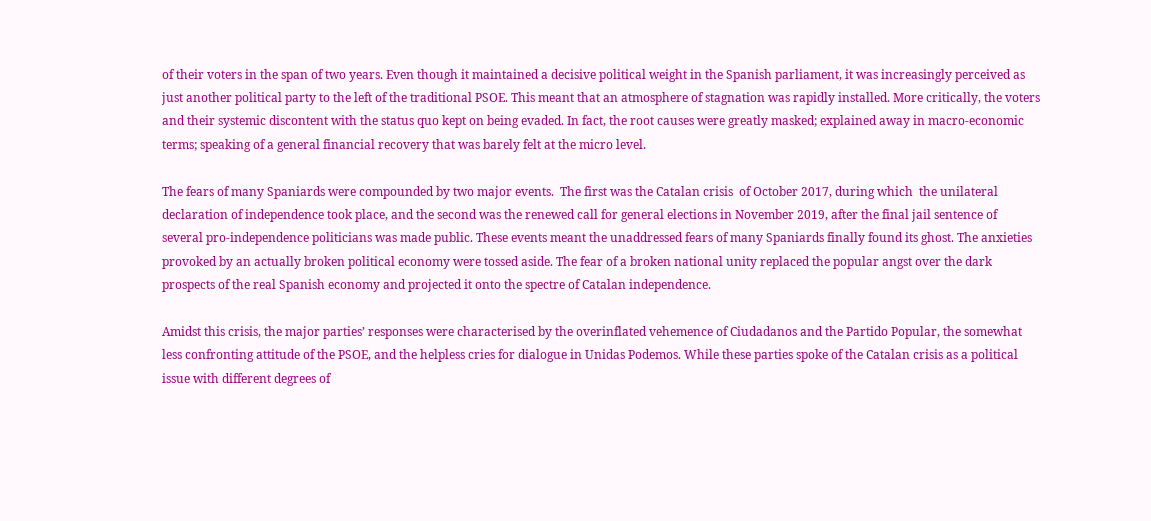of their voters in the span of two years. Even though it maintained a decisive political weight in the Spanish parliament, it was increasingly perceived as just another political party to the left of the traditional PSOE. This meant that an atmosphere of stagnation was rapidly installed. More critically, the voters and their systemic discontent with the status quo kept on being evaded. In fact, the root causes were greatly masked; explained away in macro-economic terms; speaking of a general financial recovery that was barely felt at the micro level.

The fears of many Spaniards were compounded by two major events.  The first was the Catalan crisis  of October 2017, during which  the unilateral declaration of independence took place, and the second was the renewed call for general elections in November 2019, after the final jail sentence of  several pro-independence politicians was made public. These events meant the unaddressed fears of many Spaniards finally found its ghost. The anxieties provoked by an actually broken political economy were tossed aside. The fear of a broken national unity replaced the popular angst over the dark prospects of the real Spanish economy and projected it onto the spectre of Catalan independence.

Amidst this crisis, the major parties’ responses were characterised by the overinflated vehemence of Ciudadanos and the Partido Popular, the somewhat less confronting attitude of the PSOE, and the helpless cries for dialogue in Unidas Podemos. While these parties spoke of the Catalan crisis as a political issue with different degrees of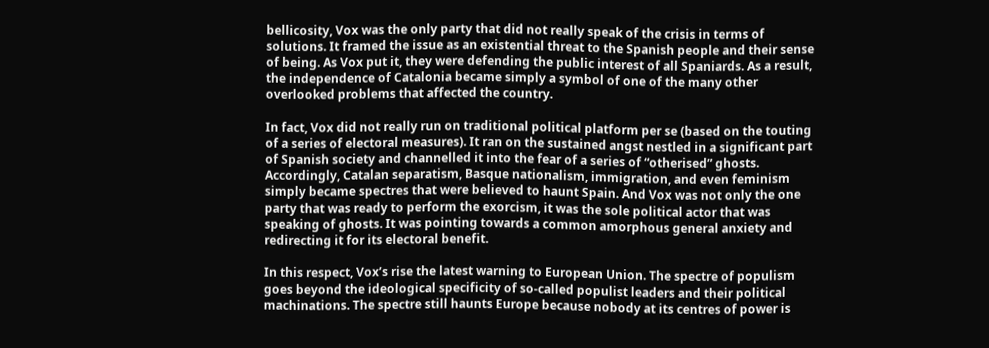bellicosity, Vox was the only party that did not really speak of the crisis in terms of solutions. It framed the issue as an existential threat to the Spanish people and their sense of being. As Vox put it, they were defending the public interest of all Spaniards. As a result, the independence of Catalonia became simply a symbol of one of the many other overlooked problems that affected the country.

In fact, Vox did not really run on traditional political platform per se (based on the touting of a series of electoral measures). It ran on the sustained angst nestled in a significant part of Spanish society and channelled it into the fear of a series of “otherised” ghosts. Accordingly, Catalan separatism, Basque nationalism, immigration, and even feminism simply became spectres that were believed to haunt Spain. And Vox was not only the one party that was ready to perform the exorcism, it was the sole political actor that was speaking of ghosts. It was pointing towards a common amorphous general anxiety and redirecting it for its electoral benefit.

In this respect, Vox’s rise the latest warning to European Union. The spectre of populism goes beyond the ideological specificity of so-called populist leaders and their political machinations. The spectre still haunts Europe because nobody at its centres of power is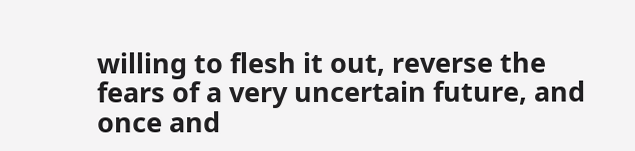willing to flesh it out, reverse the fears of a very uncertain future, and once and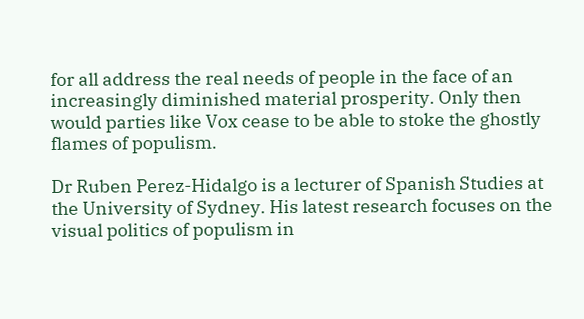for all address the real needs of people in the face of an increasingly diminished material prosperity. Only then would parties like Vox cease to be able to stoke the ghostly flames of populism.

Dr Ruben Perez-Hidalgo is a lecturer of Spanish Studies at the University of Sydney. His latest research focuses on the visual politics of populism in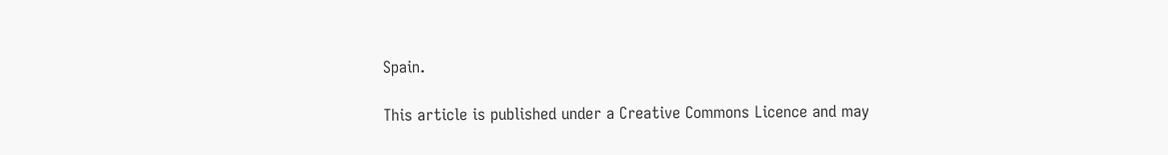Spain.

This article is published under a Creative Commons Licence and may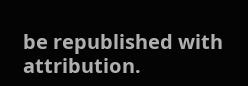be republished with attribution.